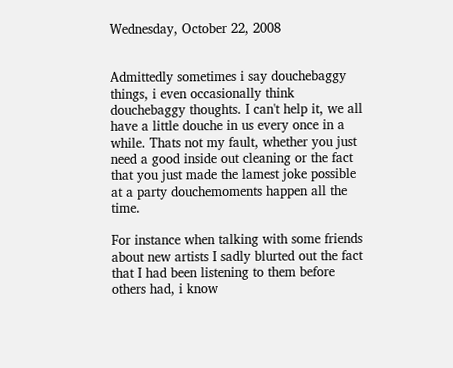Wednesday, October 22, 2008


Admittedly sometimes i say douchebaggy things, i even occasionally think douchebaggy thoughts. I can't help it, we all have a little douche in us every once in a while. Thats not my fault, whether you just need a good inside out cleaning or the fact that you just made the lamest joke possible at a party douchemoments happen all the time.

For instance when talking with some friends about new artists I sadly blurted out the fact that I had been listening to them before others had, i know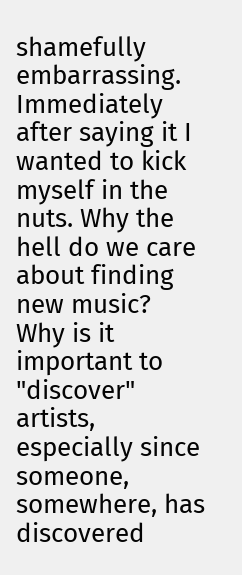shamefully embarrassing. Immediately after saying it I wanted to kick myself in the nuts. Why the hell do we care about finding new music? Why is it important to "discover" artists, especially since someone, somewhere, has discovered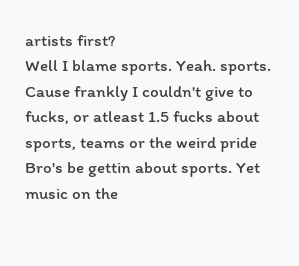artists first?
Well I blame sports. Yeah. sports. Cause frankly I couldn't give to fucks, or atleast 1.5 fucks about sports, teams or the weird pride Bro's be gettin about sports. Yet music on the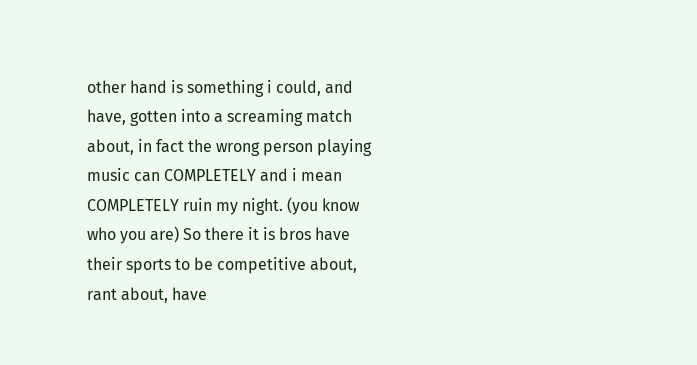other hand is something i could, and have, gotten into a screaming match about, in fact the wrong person playing music can COMPLETELY and i mean COMPLETELY ruin my night. (you know who you are) So there it is bros have their sports to be competitive about, rant about, have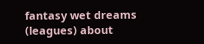fantasy wet dreams (leagues) about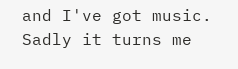and I've got music. Sadly it turns me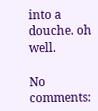into a douche. oh well.

No comments: